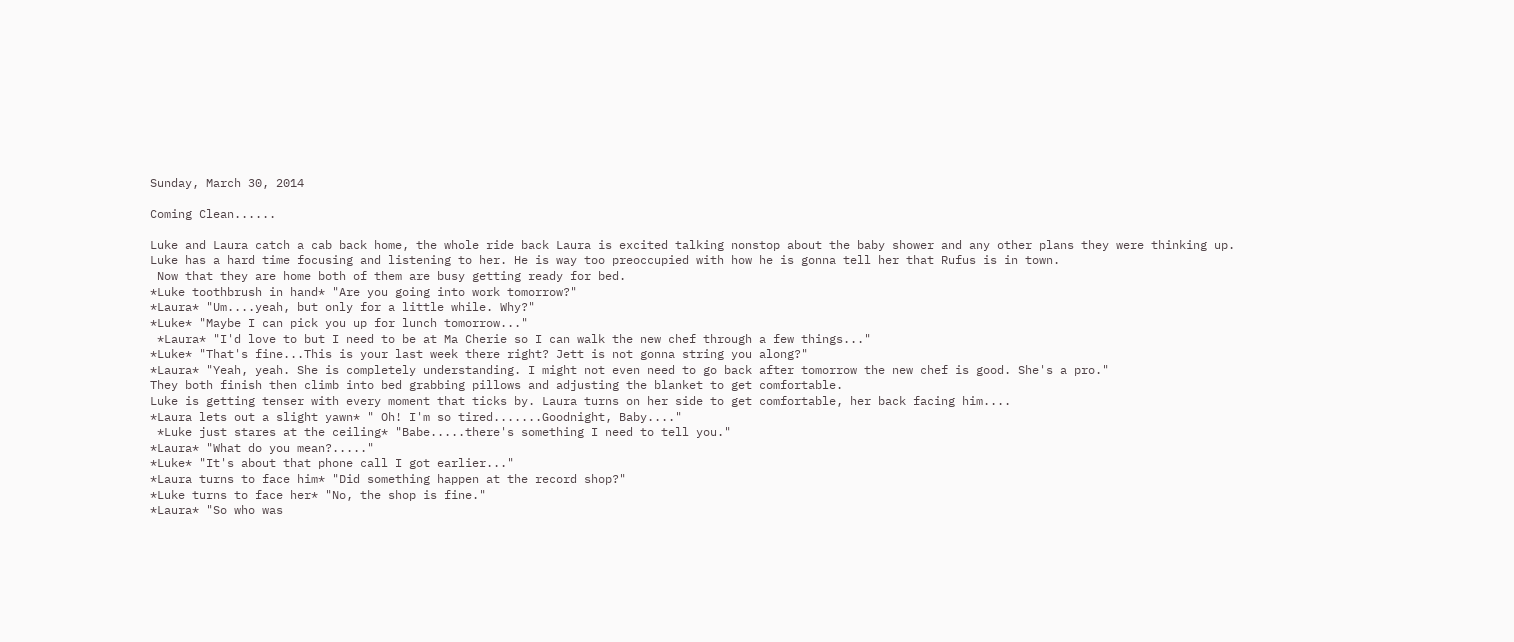Sunday, March 30, 2014

Coming Clean......

Luke and Laura catch a cab back home, the whole ride back Laura is excited talking nonstop about the baby shower and any other plans they were thinking up.
Luke has a hard time focusing and listening to her. He is way too preoccupied with how he is gonna tell her that Rufus is in town.
 Now that they are home both of them are busy getting ready for bed.
*Luke toothbrush in hand* "Are you going into work tomorrow?"
*Laura* "Um....yeah, but only for a little while. Why?"
*Luke* "Maybe I can pick you up for lunch tomorrow..."
 *Laura* "I'd love to but I need to be at Ma Cherie so I can walk the new chef through a few things..."
*Luke* "That's fine...This is your last week there right? Jett is not gonna string you along?"
*Laura* "Yeah, yeah. She is completely understanding. I might not even need to go back after tomorrow the new chef is good. She's a pro."
They both finish then climb into bed grabbing pillows and adjusting the blanket to get comfortable.
Luke is getting tenser with every moment that ticks by. Laura turns on her side to get comfortable, her back facing him....
*Laura lets out a slight yawn* " Oh! I'm so tired.......Goodnight, Baby...."
 *Luke just stares at the ceiling* "Babe.....there's something I need to tell you."
*Laura* "What do you mean?....."
*Luke* "It's about that phone call I got earlier..."
*Laura turns to face him* "Did something happen at the record shop?"
*Luke turns to face her* "No, the shop is fine."
*Laura* "So who was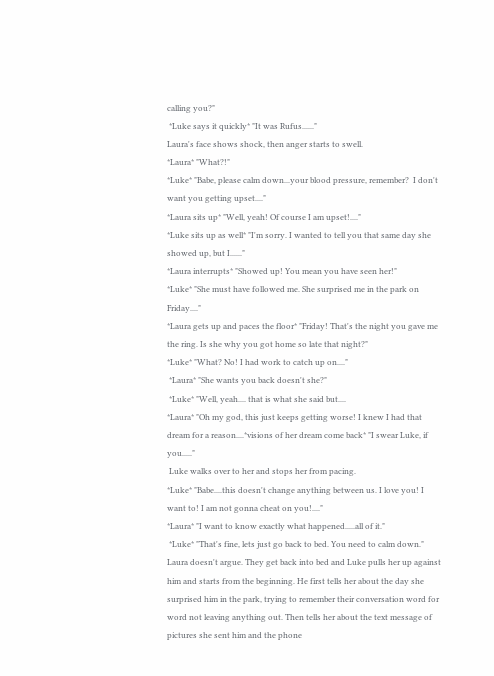calling you?"
 *Luke says it quickly* "It was Rufus......"
Laura's face shows shock, then anger starts to swell.
*Laura* "What?!"
*Luke* "Babe, please calm down...your blood pressure, remember?  I don't want you getting upset...."
*Laura sits up* "Well, yeah! Of course I am upset!...."
*Luke sits up as well* "I'm sorry. I wanted to tell you that same day she showed up, but I......"
*Laura interrupts* "Showed up! You mean you have seen her!"
*Luke* "She must have followed me. She surprised me in the park on Friday...."
*Laura gets up and paces the floor* "Friday! That's the night you gave me the ring. Is she why you got home so late that night?"
*Luke* "What? No! I had work to catch up on...."
 *Laura* "She wants you back doesn't she?"
 *Luke* "Well, yeah.... that is what she said but....
*Laura* "Oh my god, this just keeps getting worse! I knew I had that dream for a reason....*visions of her dream come back* "I swear Luke, if you....."
 Luke walks over to her and stops her from pacing.
*Luke* "Babe....this doesn't change anything between us. I love you! I want to! I am not gonna cheat on you!...."
*Laura* "I want to know exactly what happened.....all of it."
 *Luke* "That's fine, lets just go back to bed. You need to calm down."
Laura doesn't argue. They get back into bed and Luke pulls her up against him and starts from the beginning. He first tells her about the day she surprised him in the park, trying to remember their conversation word for word not leaving anything out. Then tells her about the text message of pictures she sent him and the phone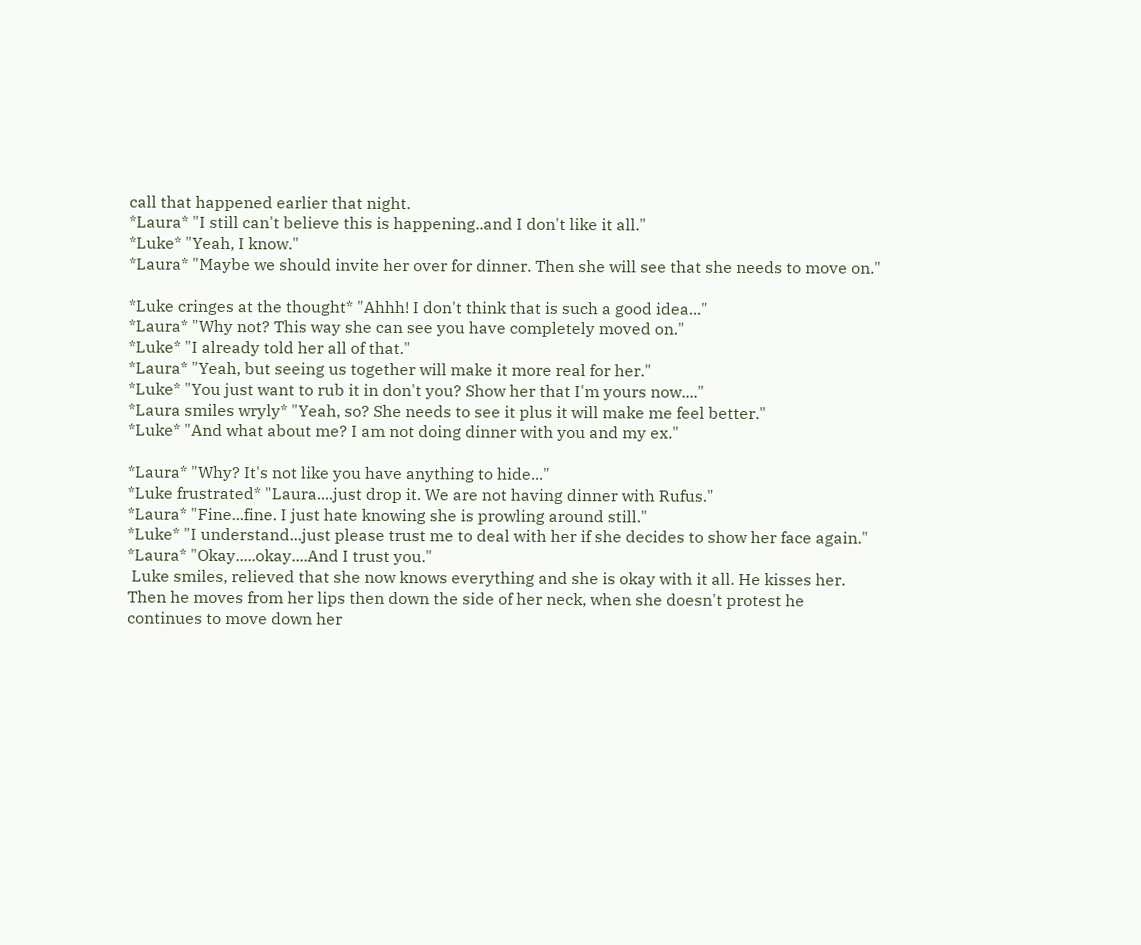call that happened earlier that night.
*Laura* "I still can't believe this is happening..and I don't like it all."
*Luke* "Yeah, I know."
*Laura* "Maybe we should invite her over for dinner. Then she will see that she needs to move on."

*Luke cringes at the thought* "Ahhh! I don't think that is such a good idea..."
*Laura* "Why not? This way she can see you have completely moved on."
*Luke* "I already told her all of that."
*Laura* "Yeah, but seeing us together will make it more real for her."
*Luke* "You just want to rub it in don't you? Show her that I'm yours now...."
*Laura smiles wryly* "Yeah, so? She needs to see it plus it will make me feel better."
*Luke* "And what about me? I am not doing dinner with you and my ex."

*Laura* "Why? It's not like you have anything to hide..."
*Luke frustrated* "Laura....just drop it. We are not having dinner with Rufus."
*Laura* "Fine...fine. I just hate knowing she is prowling around still."
*Luke* "I understand...just please trust me to deal with her if she decides to show her face again."
*Laura* "Okay.....okay....And I trust you."
 Luke smiles, relieved that she now knows everything and she is okay with it all. He kisses her.
Then he moves from her lips then down the side of her neck, when she doesn't protest he continues to move down her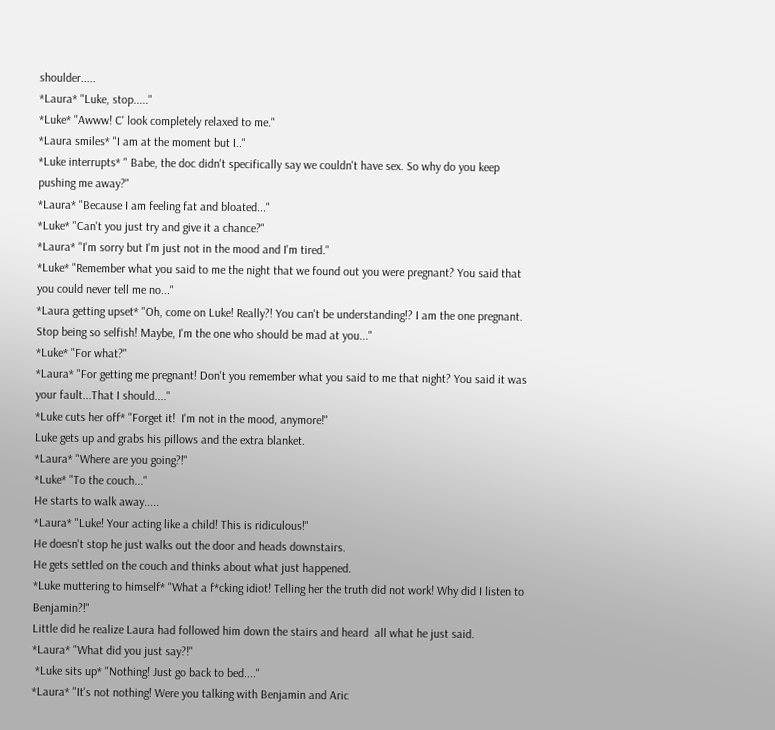shoulder.....
*Laura* "Luke, stop....."
*Luke* "Awww! C' look completely relaxed to me."
*Laura smiles* "I am at the moment but I.."
*Luke interrupts* " Babe, the doc didn't specifically say we couldn't have sex. So why do you keep pushing me away?"
*Laura* "Because I am feeling fat and bloated..."
*Luke* "Can't you just try and give it a chance?"
*Laura* "I'm sorry but I'm just not in the mood and I'm tired."
*Luke* "Remember what you said to me the night that we found out you were pregnant? You said that you could never tell me no..."
*Laura getting upset* "Oh, come on Luke! Really?! You can't be understanding!? I am the one pregnant. Stop being so selfish! Maybe, I'm the one who should be mad at you..."
*Luke* "For what?"
*Laura* "For getting me pregnant! Don't you remember what you said to me that night? You said it was your fault...That I should...."
*Luke cuts her off* "Forget it!  I'm not in the mood, anymore!"
Luke gets up and grabs his pillows and the extra blanket.
*Laura* "Where are you going?!"
*Luke* "To the couch..."
He starts to walk away.....
*Laura* "Luke! Your acting like a child! This is ridiculous!"
He doesn't stop he just walks out the door and heads downstairs.
He gets settled on the couch and thinks about what just happened.
*Luke muttering to himself* "What a f*cking idiot! Telling her the truth did not work! Why did I listen to Benjamin?!"
Little did he realize Laura had followed him down the stairs and heard  all what he just said.
*Laura* "What did you just say?!"
 *Luke sits up* "Nothing! Just go back to bed...."
*Laura* "It's not nothing! Were you talking with Benjamin and Aric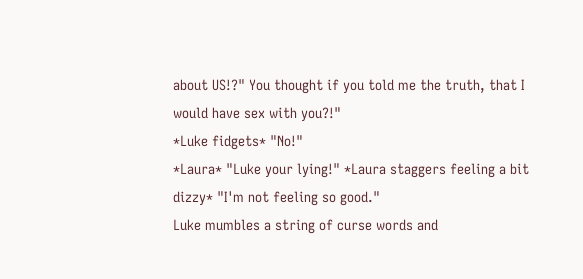about US!?" You thought if you told me the truth, that I would have sex with you?!"
*Luke fidgets* "No!"
*Laura* "Luke your lying!" *Laura staggers feeling a bit dizzy* "I'm not feeling so good."
Luke mumbles a string of curse words and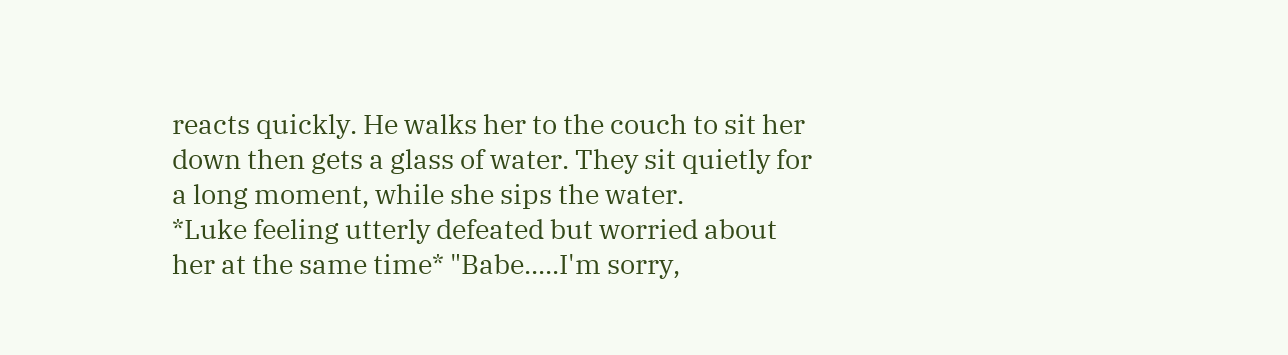reacts quickly. He walks her to the couch to sit her down then gets a glass of water. They sit quietly for a long moment, while she sips the water.
*Luke feeling utterly defeated but worried about her at the same time* "Babe.....I'm sorry,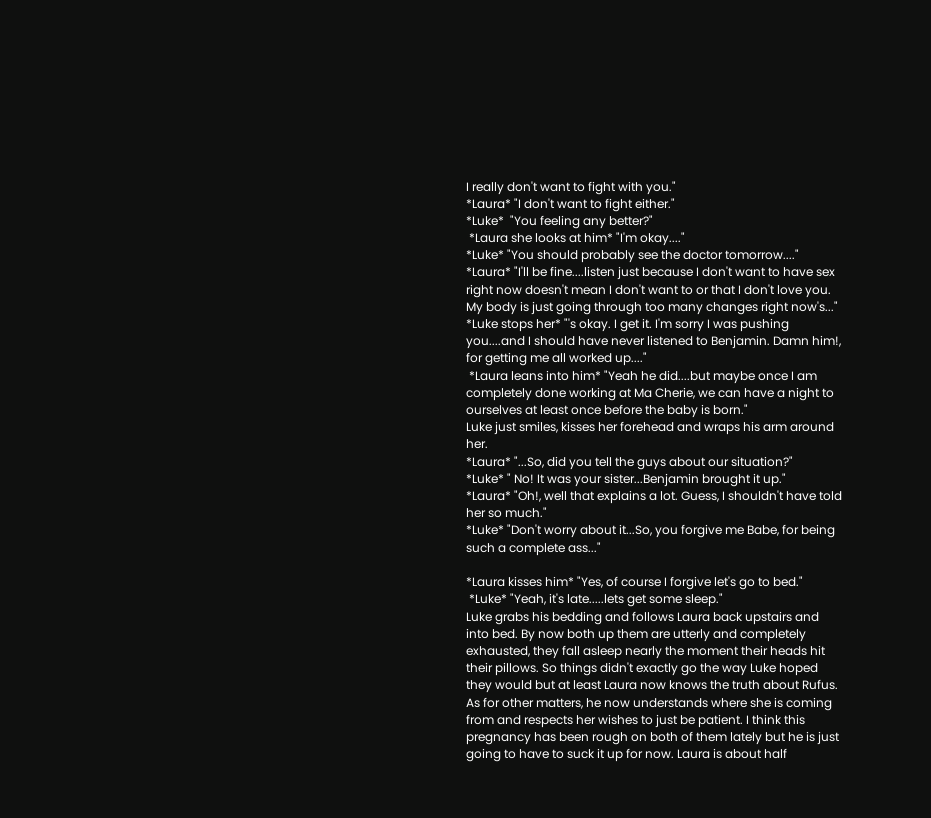I really don't want to fight with you."
*Laura* "I don't want to fight either."
*Luke*  "You feeling any better?"
 *Laura she looks at him* "I'm okay...."
*Luke* "You should probably see the doctor tomorrow...."
*Laura* "I'll be fine....listen just because I don't want to have sex right now doesn't mean I don't want to or that I don't love you. My body is just going through too many changes right now's..."
*Luke stops her* "'s okay. I get it. I'm sorry I was pushing you....and I should have never listened to Benjamin. Damn him!, for getting me all worked up...."
 *Laura leans into him* "Yeah he did....but maybe once I am completely done working at Ma Cherie, we can have a night to ourselves at least once before the baby is born."
Luke just smiles, kisses her forehead and wraps his arm around her.
*Laura* "...So, did you tell the guys about our situation?"
*Luke* " No! It was your sister...Benjamin brought it up."
*Laura* "Oh!, well that explains a lot. Guess, I shouldn't have told her so much."
*Luke* "Don't worry about it...So, you forgive me Babe, for being such a complete ass..."

*Laura kisses him* "Yes, of course I forgive let's go to bed."
 *Luke* "Yeah, it's late.....lets get some sleep."
Luke grabs his bedding and follows Laura back upstairs and into bed. By now both up them are utterly and completely exhausted, they fall asleep nearly the moment their heads hit their pillows. So things didn't exactly go the way Luke hoped they would but at least Laura now knows the truth about Rufus.  As for other matters, he now understands where she is coming from and respects her wishes to just be patient. I think this pregnancy has been rough on both of them lately but he is just going to have to suck it up for now. Laura is about half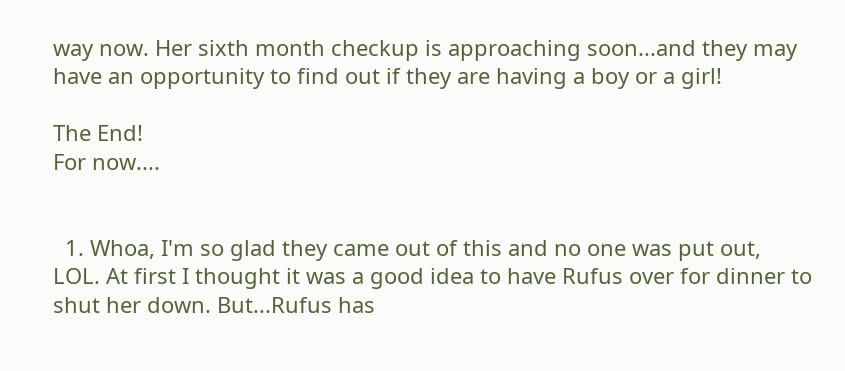way now. Her sixth month checkup is approaching soon...and they may have an opportunity to find out if they are having a boy or a girl!

The End!
For now....


  1. Whoa, I'm so glad they came out of this and no one was put out, LOL. At first I thought it was a good idea to have Rufus over for dinner to shut her down. But...Rufus has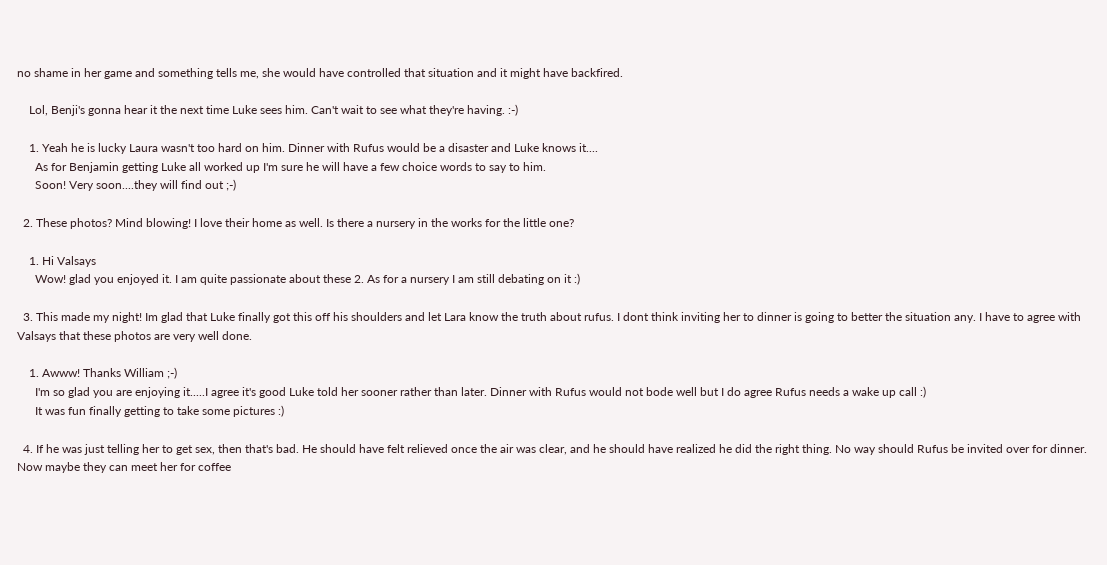no shame in her game and something tells me, she would have controlled that situation and it might have backfired.

    Lol, Benji's gonna hear it the next time Luke sees him. Can't wait to see what they're having. :-)

    1. Yeah he is lucky Laura wasn't too hard on him. Dinner with Rufus would be a disaster and Luke knows it....
      As for Benjamin getting Luke all worked up I'm sure he will have a few choice words to say to him.
      Soon! Very soon....they will find out ;-)

  2. These photos? Mind blowing! I love their home as well. Is there a nursery in the works for the little one?

    1. Hi Valsays
      Wow! glad you enjoyed it. I am quite passionate about these 2. As for a nursery I am still debating on it :)

  3. This made my night! Im glad that Luke finally got this off his shoulders and let Lara know the truth about rufus. I dont think inviting her to dinner is going to better the situation any. I have to agree with Valsays that these photos are very well done.

    1. Awww! Thanks William ;-)
      I'm so glad you are enjoying it.....I agree it's good Luke told her sooner rather than later. Dinner with Rufus would not bode well but I do agree Rufus needs a wake up call :)
      It was fun finally getting to take some pictures :)

  4. If he was just telling her to get sex, then that's bad. He should have felt relieved once the air was clear, and he should have realized he did the right thing. No way should Rufus be invited over for dinner. Now maybe they can meet her for coffee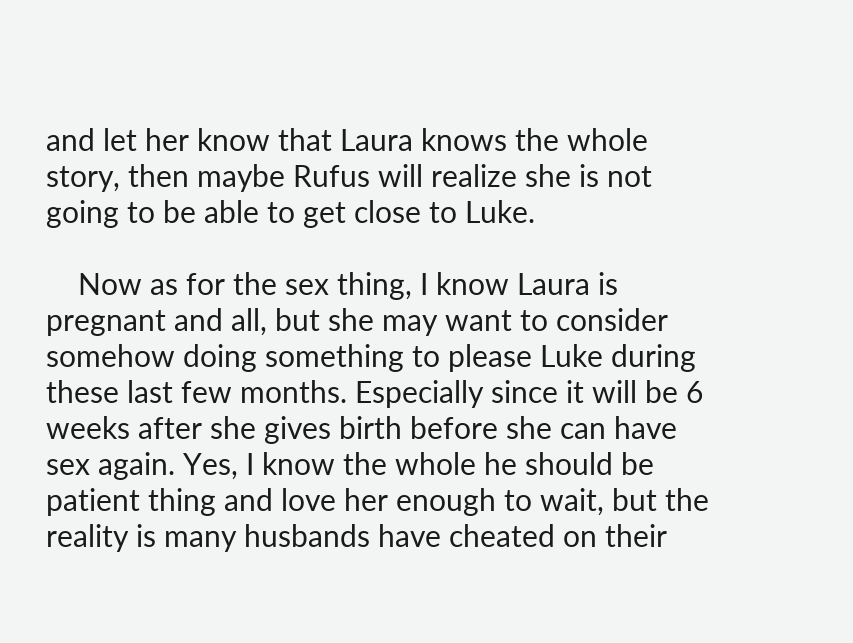and let her know that Laura knows the whole story, then maybe Rufus will realize she is not going to be able to get close to Luke.

    Now as for the sex thing, I know Laura is pregnant and all, but she may want to consider somehow doing something to please Luke during these last few months. Especially since it will be 6 weeks after she gives birth before she can have sex again. Yes, I know the whole he should be patient thing and love her enough to wait, but the reality is many husbands have cheated on their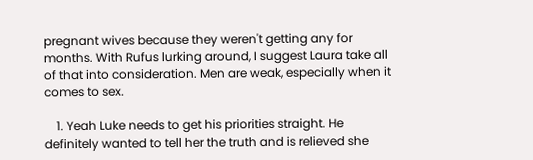pregnant wives because they weren't getting any for months. With Rufus lurking around, I suggest Laura take all of that into consideration. Men are weak, especially when it comes to sex.

    1. Yeah Luke needs to get his priorities straight. He definitely wanted to tell her the truth and is relieved she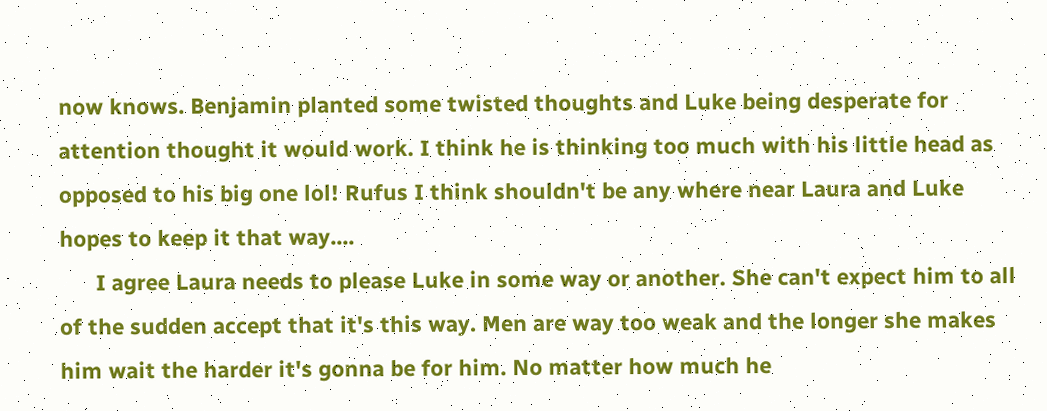now knows. Benjamin planted some twisted thoughts and Luke being desperate for attention thought it would work. I think he is thinking too much with his little head as opposed to his big one lol! Rufus I think shouldn't be any where near Laura and Luke hopes to keep it that way....
      I agree Laura needs to please Luke in some way or another. She can't expect him to all of the sudden accept that it's this way. Men are way too weak and the longer she makes him wait the harder it's gonna be for him. No matter how much he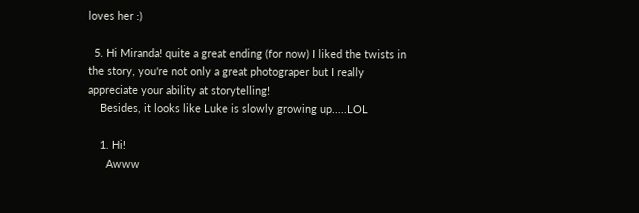loves her :)

  5. Hi Miranda! quite a great ending (for now) I liked the twists in the story, you're not only a great photograper but I really appreciate your ability at storytelling!
    Besides, it looks like Luke is slowly growing up.....LOL

    1. Hi!
      Awww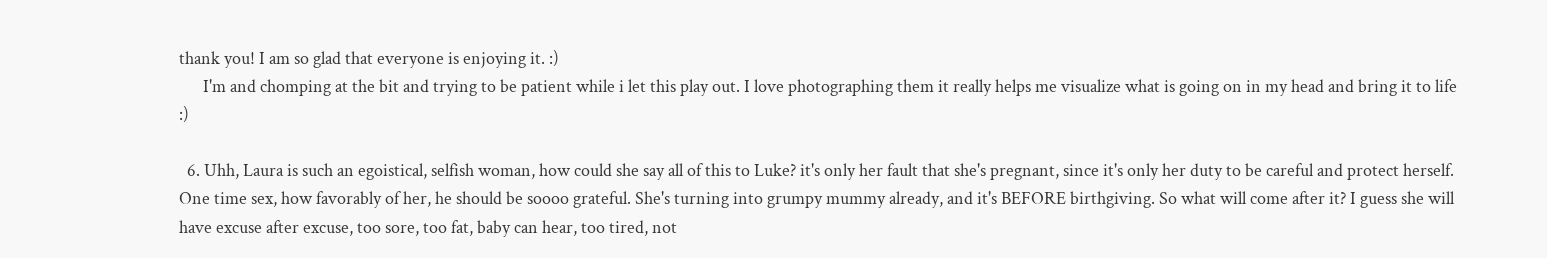thank you! I am so glad that everyone is enjoying it. :)
      I'm and chomping at the bit and trying to be patient while i let this play out. I love photographing them it really helps me visualize what is going on in my head and bring it to life :)

  6. Uhh, Laura is such an egoistical, selfish woman, how could she say all of this to Luke? it's only her fault that she's pregnant, since it's only her duty to be careful and protect herself. One time sex, how favorably of her, he should be soooo grateful. She's turning into grumpy mummy already, and it's BEFORE birthgiving. So what will come after it? I guess she will have excuse after excuse, too sore, too fat, baby can hear, too tired, not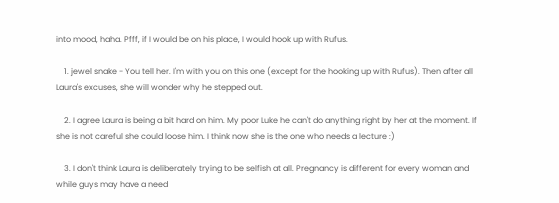into mood, haha. Pfff, if I would be on his place, I would hook up with Rufus.

    1. jewel snake - You tell her. I'm with you on this one (except for the hooking up with Rufus). Then after all Laura's excuses, she will wonder why he stepped out.

    2. I agree Laura is being a bit hard on him. My poor Luke he can't do anything right by her at the moment. If she is not careful she could loose him. I think now she is the one who needs a lecture :)

    3. I don't think Laura is deliberately trying to be selfish at all. Pregnancy is different for every woman and while guys may have a need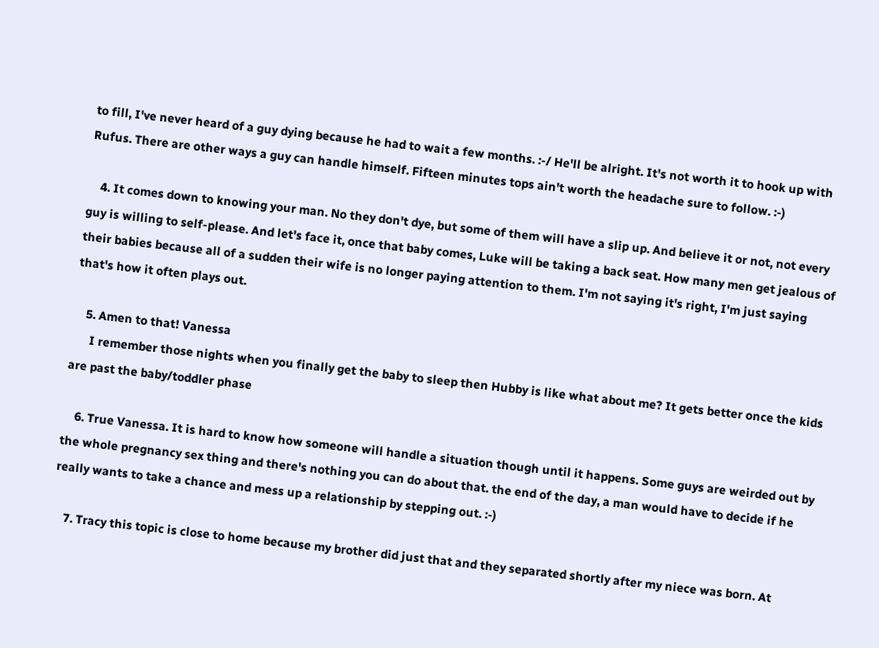to fill, I've never heard of a guy dying because he had to wait a few months. :-/ He'll be alright. It's not worth it to hook up with Rufus. There are other ways a guy can handle himself. Fifteen minutes tops ain't worth the headache sure to follow. :-)

    4. It comes down to knowing your man. No they don't dye, but some of them will have a slip up. And believe it or not, not every guy is willing to self-please. And let's face it, once that baby comes, Luke will be taking a back seat. How many men get jealous of their babies because all of a sudden their wife is no longer paying attention to them. I'm not saying it's right, I'm just saying that's how it often plays out.

    5. Amen to that! Vanessa
      I remember those nights when you finally get the baby to sleep then Hubby is like what about me? It gets better once the kids are past the baby/toddler phase

    6. True Vanessa. It is hard to know how someone will handle a situation though until it happens. Some guys are weirded out by the whole pregnancy sex thing and there's nothing you can do about that. the end of the day, a man would have to decide if he really wants to take a chance and mess up a relationship by stepping out. :-)

    7. Tracy this topic is close to home because my brother did just that and they separated shortly after my niece was born. At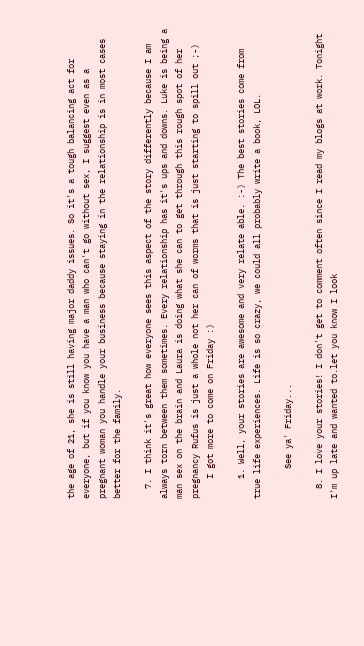the age of 21, she is still having major daddy issues. So it's a tough balancing act for everyone, but if you know you have a man who can't go without sex, I suggest even as a pregnant woman you handle your business because staying in the relationship is in most cases better for the family.

  7. I think it's great how everyone sees this aspect of the story differently because I am always torn between them sometimes. Every relationship has it's ups and downs. Luke is being a man sex on the brain and Laura is doing what she can to get through this rough spot of her pregnancy Rufus is just a whole not her can of worms that is just starting to spill out ;-)
    I got more to come on Friday :)

    1. Well, your stories are awesome and very relate able. :-) The best stories come from true life experiences. Life is so crazy, we could all probably write a book, LOL.

      See ya' Friday...

  8. I love your stories! I don't get to comment often since I read my blogs at work. Tonight I'm up late and wanted to.let you know I look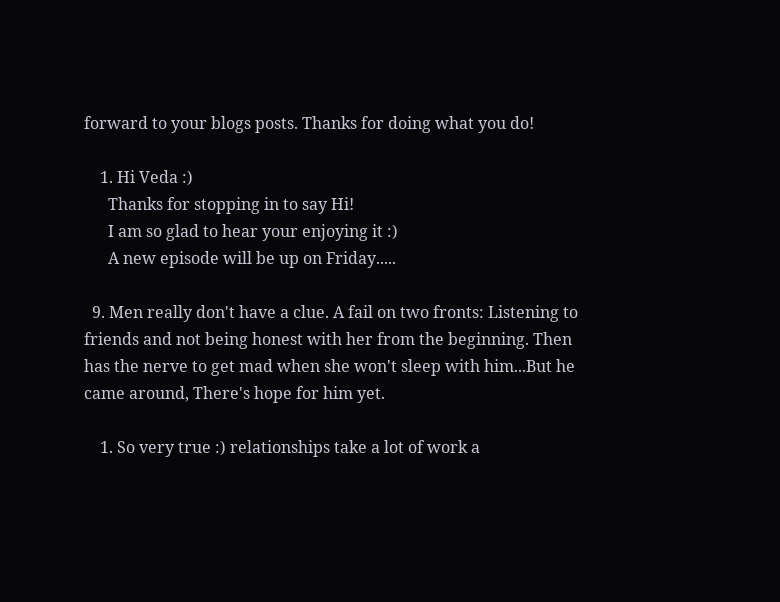forward to your blogs posts. Thanks for doing what you do!

    1. Hi Veda :)
      Thanks for stopping in to say Hi!
      I am so glad to hear your enjoying it :)
      A new episode will be up on Friday.....

  9. Men really don't have a clue. A fail on two fronts: Listening to friends and not being honest with her from the beginning. Then has the nerve to get mad when she won't sleep with him...But he came around, There's hope for him yet.

    1. So very true :) relationships take a lot of work a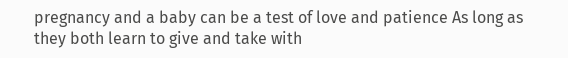pregnancy and a baby can be a test of love and patience As long as they both learn to give and take with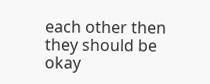each other then they should be okay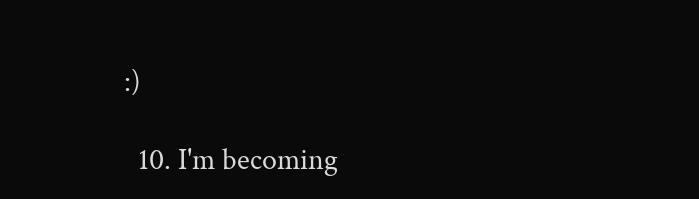:)

  10. I'm becoming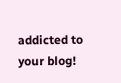addicted to your blog!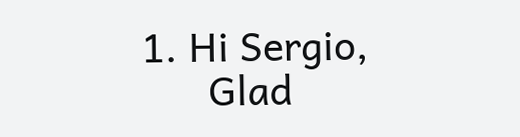1. Hi Sergio,
      Glad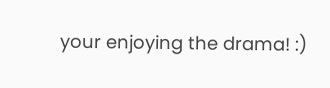your enjoying the drama! :)